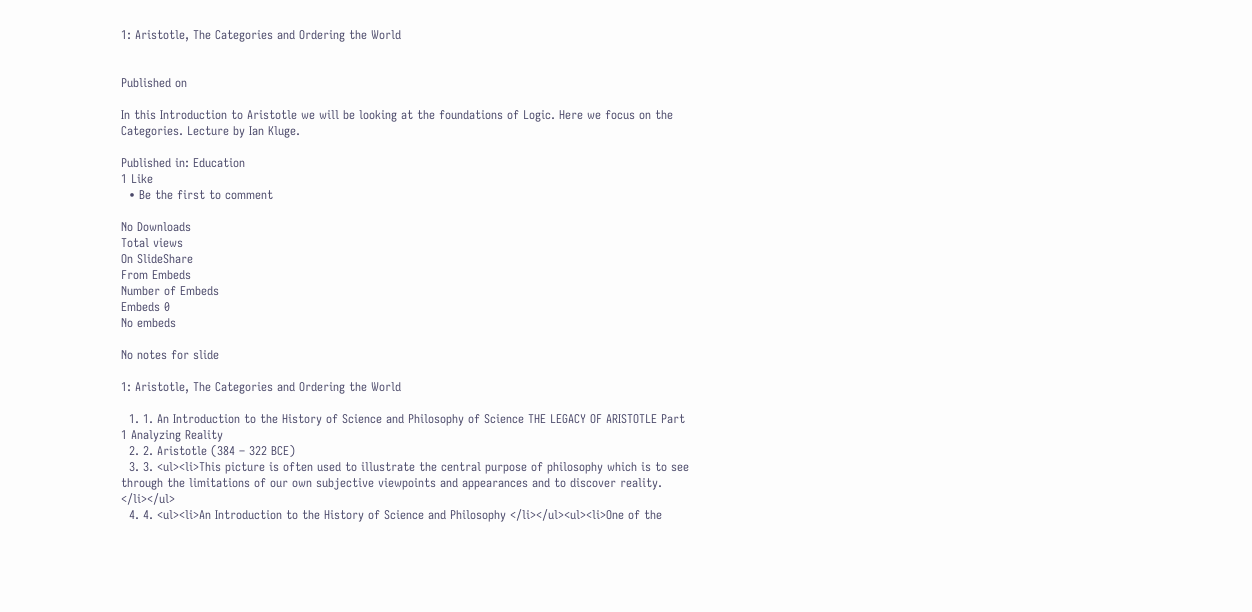1: Aristotle, The Categories and Ordering the World


Published on

In this Introduction to Aristotle we will be looking at the foundations of Logic. Here we focus on the Categories. Lecture by Ian Kluge.

Published in: Education
1 Like
  • Be the first to comment

No Downloads
Total views
On SlideShare
From Embeds
Number of Embeds
Embeds 0
No embeds

No notes for slide

1: Aristotle, The Categories and Ordering the World

  1. 1. An Introduction to the History of Science and Philosophy of Science THE LEGACY OF ARISTOTLE Part 1 Analyzing Reality
  2. 2. Aristotle (384 – 322 BCE)
  3. 3. <ul><li>This picture is often used to illustrate the central purpose of philosophy which is to see through the limitations of our own subjective viewpoints and appearances and to discover reality. </li></ul>
  4. 4. <ul><li>An Introduction to the History of Science and Philosophy </li></ul><ul><li>One of the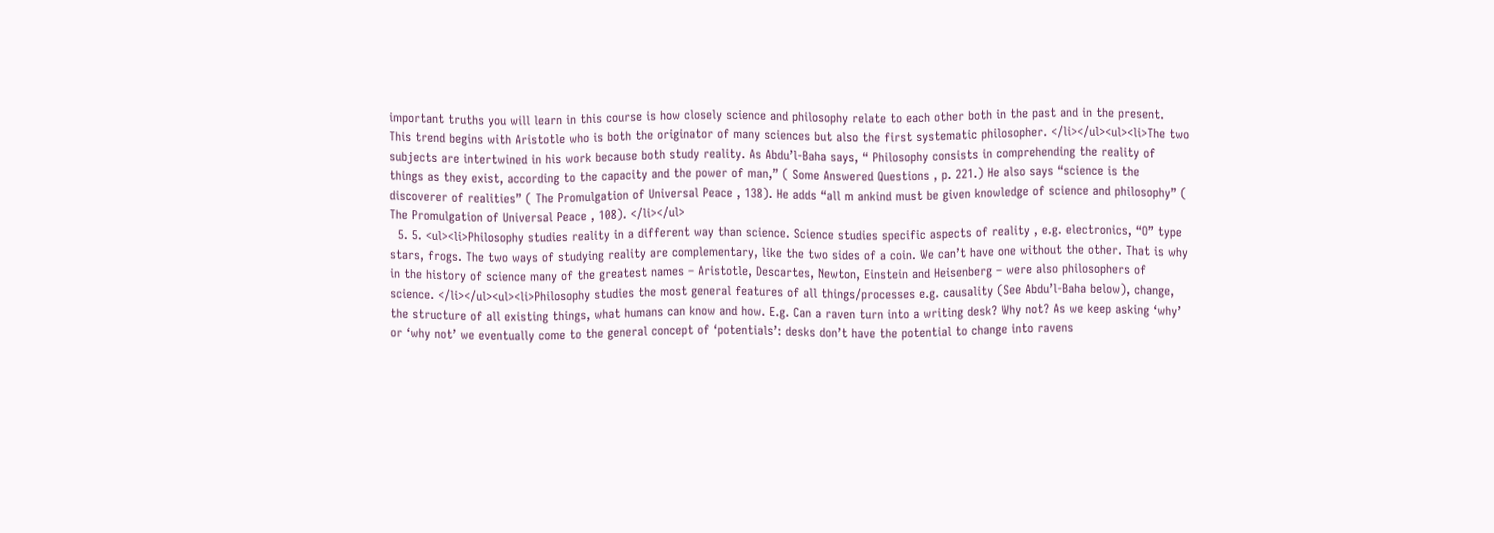important truths you will learn in this course is how closely science and philosophy relate to each other both in the past and in the present. This trend begins with Aristotle who is both the originator of many sciences but also the first systematic philosopher. </li></ul><ul><li>The two subjects are intertwined in his work because both study reality. As Abdu’l-Baha says, “ Philosophy consists in comprehending the reality of things as they exist, according to the capacity and the power of man,” ( Some Answered Questions , p. 221.) He also says “science is the discoverer of realities” ( The Promulgation of Universal Peace , 138). He adds “all m ankind must be given knowledge of science and philosophy” ( The Promulgation of Universal Peace , 108). </li></ul>
  5. 5. <ul><li>Philosophy studies reality in a different way than science. Science studies specific aspects of reality , e.g. electronics, “O” type stars, frogs. The two ways of studying reality are complementary, like the two sides of a coin. We can’t have one without the other. That is why in the history of science many of the greatest names – Aristotle, Descartes, Newton, Einstein and Heisenberg – were also philosophers of science. </li></ul><ul><li>Philosophy studies the most general features of all things/processes e.g. causality (See Abdu’l-Baha below), change, the structure of all existing things, what humans can know and how. E.g. Can a raven turn into a writing desk? Why not? As we keep asking ‘why’ or ‘why not’ we eventually come to the general concept of ‘potentials’: desks don’t have the potential to change into ravens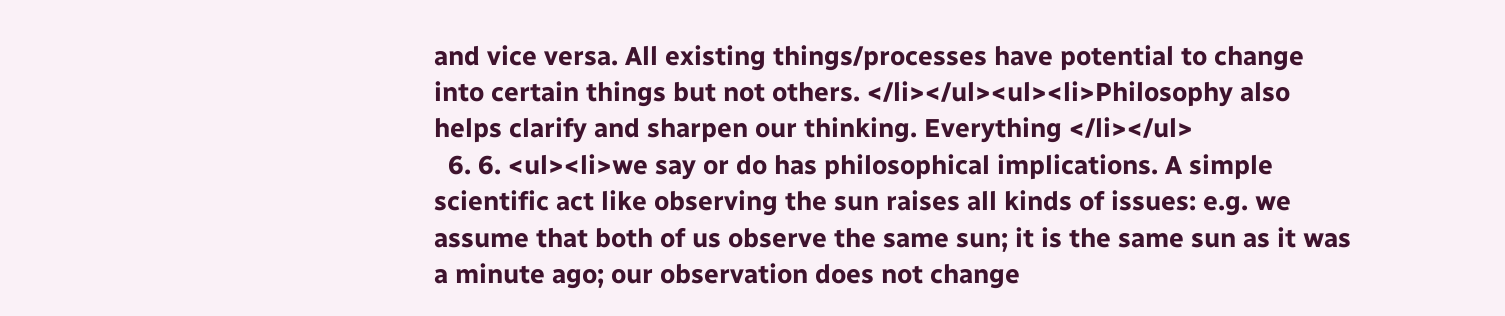and vice versa. All existing things/processes have potential to change into certain things but not others. </li></ul><ul><li>Philosophy also helps clarify and sharpen our thinking. Everything </li></ul>
  6. 6. <ul><li>we say or do has philosophical implications. A simple scientific act like observing the sun raises all kinds of issues: e.g. we assume that both of us observe the same sun; it is the same sun as it was a minute ago; our observation does not change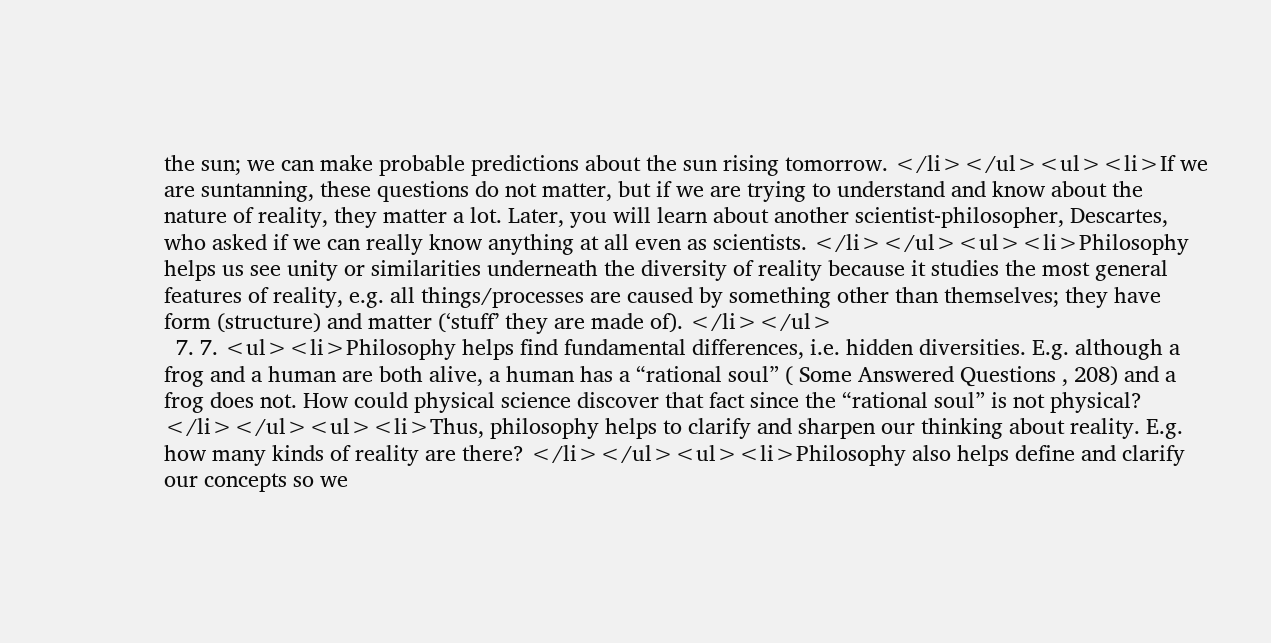the sun; we can make probable predictions about the sun rising tomorrow. </li></ul><ul><li>If we are suntanning, these questions do not matter, but if we are trying to understand and know about the nature of reality, they matter a lot. Later, you will learn about another scientist-philosopher, Descartes, who asked if we can really know anything at all even as scientists. </li></ul><ul><li>Philosophy helps us see unity or similarities underneath the diversity of reality because it studies the most general features of reality, e.g. all things/processes are caused by something other than themselves; they have form (structure) and matter (‘stuff’ they are made of). </li></ul>
  7. 7. <ul><li>Philosophy helps find fundamental differences, i.e. hidden diversities. E.g. although a frog and a human are both alive, a human has a “rational soul” ( Some Answered Questions , 208) and a frog does not. How could physical science discover that fact since the “rational soul” is not physical? </li></ul><ul><li>Thus, philosophy helps to clarify and sharpen our thinking about reality. E.g. how many kinds of reality are there? </li></ul><ul><li>Philosophy also helps define and clarify our concepts so we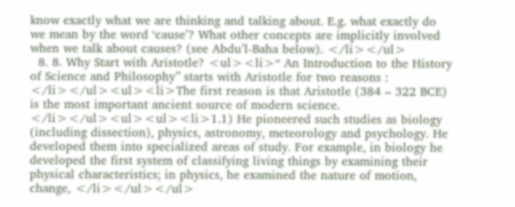know exactly what we are thinking and talking about. E.g. what exactly do we mean by the word ‘cause’? What other concepts are implicitly involved when we talk about causes? (see Abdu’l-Baha below). </li></ul>
  8. 8. Why Start with Aristotle? <ul><li>“ An Introduction to the History of Science and Philosophy” starts with Aristotle for two reasons : </li></ul><ul><li>The first reason is that Aristotle (384 – 322 BCE) is the most important ancient source of modern science. </li></ul><ul><ul><li>1.1) He pioneered such studies as biology (including dissection), physics, astronomy, meteorology and psychology. He developed them into specialized areas of study. For example, in biology he developed the first system of classifying living things by examining their physical characteristics; in physics, he examined the nature of motion, change, </li></ul></ul>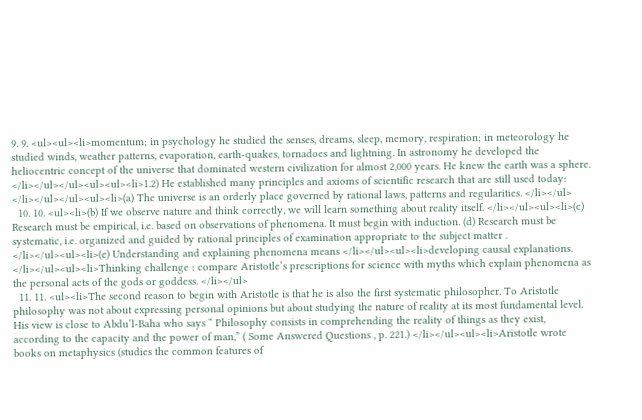9. 9. <ul><ul><li>momentum; in psychology he studied the senses, dreams, sleep, memory, respiration; in meteorology he studied winds, weather patterns, evaporation, earth-quakes, tornadoes and lightning. In astronomy he developed the heliocentric concept of the universe that dominated western civilization for almost 2,000 years. He knew the earth was a sphere. </li></ul></ul><ul><ul><li>1.2) He established many principles and axioms of scientific research that are still used today: </li></ul></ul><ul><li>(a) The universe is an orderly place governed by rational laws, patterns and regularities. </li></ul>
  10. 10. <ul><li>(b) If we observe nature and think correctly, we will learn something about reality itself. </li></ul><ul><li>(c) Research must be empirical, i.e. based on observations of phenomena. It must begin with induction. (d) Research must be systematic, i.e. organized and guided by rational principles of examination appropriate to the subject matter . </li></ul><ul><li>(e) Understanding and explaining phenomena means </li></ul><ul><li>developing causal explanations. </li></ul><ul><li>Thinking challenge : compare Aristotle’s prescriptions for science with myths which explain phenomena as the personal acts of the gods or goddess. </li></ul>
  11. 11. <ul><li>The second reason to begin with Aristotle is that he is also the first systematic philosopher. To Aristotle philosophy was not about expressing personal opinions but about studying the nature of reality at its most fundamental level. His view is close to Abdu’l-Baha who says “ Philosophy consists in comprehending the reality of things as they exist, according to the capacity and the power of man,” ( Some Answered Questions , p. 221.) </li></ul><ul><li>Aristotle wrote books on metaphysics (studies the common features of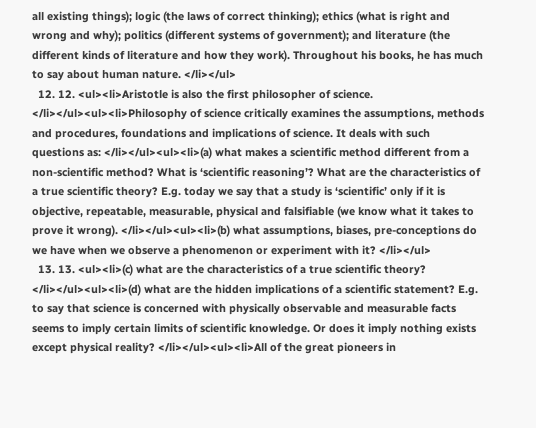all existing things); logic (the laws of correct thinking); ethics (what is right and wrong and why); politics (different systems of government); and literature (the different kinds of literature and how they work). Throughout his books, he has much to say about human nature. </li></ul>
  12. 12. <ul><li>Aristotle is also the first philosopher of science. </li></ul><ul><li>Philosophy of science critically examines the assumptions, methods and procedures, foundations and implications of science. It deals with such questions as: </li></ul><ul><li>(a) what makes a scientific method different from a non-scientific method? What is ‘scientific reasoning’? What are the characteristics of a true scientific theory? E.g. today we say that a study is ‘scientific’ only if it is objective, repeatable, measurable, physical and falsifiable (we know what it takes to prove it wrong). </li></ul><ul><li>(b) what assumptions, biases, pre-conceptions do we have when we observe a phenomenon or experiment with it? </li></ul>
  13. 13. <ul><li>(c) what are the characteristics of a true scientific theory? </li></ul><ul><li>(d) what are the hidden implications of a scientific statement? E.g. to say that science is concerned with physically observable and measurable facts seems to imply certain limits of scientific knowledge. Or does it imply nothing exists except physical reality? </li></ul><ul><li>All of the great pioneers in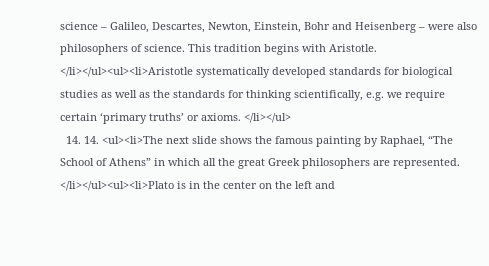science – Galileo, Descartes, Newton, Einstein, Bohr and Heisenberg – were also philosophers of science. This tradition begins with Aristotle. </li></ul><ul><li>Aristotle systematically developed standards for biological studies as well as the standards for thinking scientifically, e.g. we require certain ‘primary truths’ or axioms. </li></ul>
  14. 14. <ul><li>The next slide shows the famous painting by Raphael, “The School of Athens” in which all the great Greek philosophers are represented. </li></ul><ul><li>Plato is in the center on the left and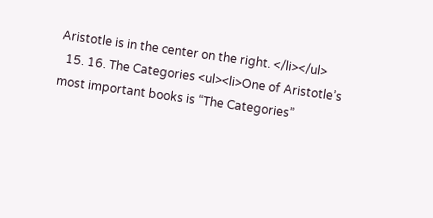Aristotle is in the center on the right. </li></ul>
  15. 16. The Categories <ul><li>One of Aristotle’s most important books is “The Categories”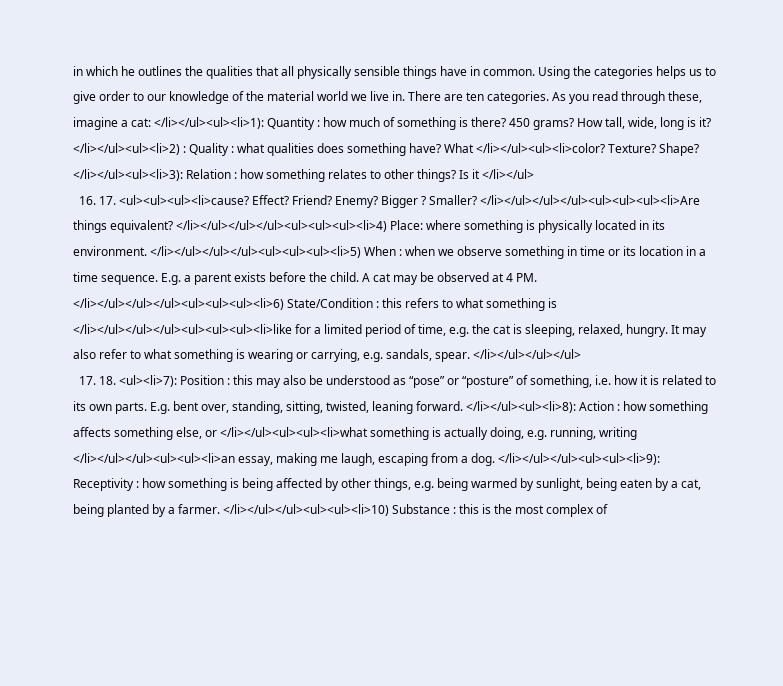in which he outlines the qualities that all physically sensible things have in common. Using the categories helps us to give order to our knowledge of the material world we live in. There are ten categories. As you read through these, imagine a cat: </li></ul><ul><li>1): Quantity : how much of something is there? 450 grams? How tall, wide, long is it? </li></ul><ul><li>2) : Quality : what qualities does something have? What </li></ul><ul><li>color? Texture? Shape? </li></ul><ul><li>3): Relation : how something relates to other things? Is it </li></ul>
  16. 17. <ul><ul><ul><li>cause? Effect? Friend? Enemy? Bigger ? Smaller? </li></ul></ul></ul><ul><ul><ul><li>Are things equivalent? </li></ul></ul></ul><ul><ul><ul><li>4) Place: where something is physically located in its environment. </li></ul></ul></ul><ul><ul><ul><li>5) When : when we observe something in time or its location in a time sequence. E.g. a parent exists before the child. A cat may be observed at 4 PM. </li></ul></ul></ul><ul><ul><ul><li>6) State/Condition : this refers to what something is </li></ul></ul></ul><ul><ul><ul><li>like for a limited period of time, e.g. the cat is sleeping, relaxed, hungry. It may also refer to what something is wearing or carrying, e.g. sandals, spear. </li></ul></ul></ul>
  17. 18. <ul><li>7): Position : this may also be understood as “pose” or “posture” of something, i.e. how it is related to its own parts. E.g. bent over, standing, sitting, twisted, leaning forward. </li></ul><ul><li>8): Action : how something affects something else, or </li></ul><ul><ul><li>what something is actually doing, e.g. running, writing </li></ul></ul><ul><ul><li>an essay, making me laugh, escaping from a dog. </li></ul></ul><ul><ul><li>9): Receptivity : how something is being affected by other things, e.g. being warmed by sunlight, being eaten by a cat, being planted by a farmer. </li></ul></ul><ul><ul><li>10) Substance : this is the most complex of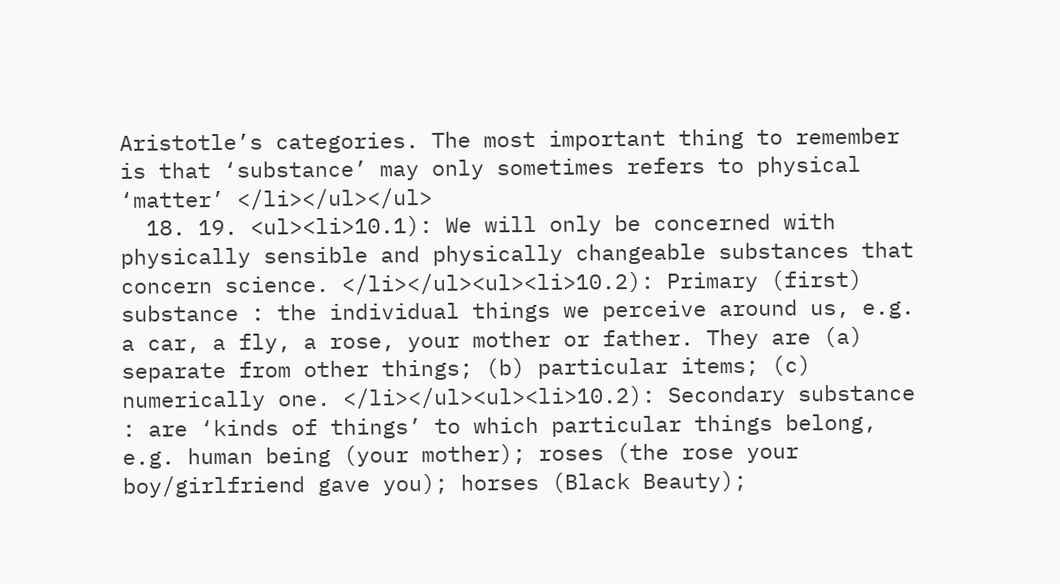Aristotle’s categories. The most important thing to remember is that ‘substance’ may only sometimes refers to physical ‘matter’ </li></ul></ul>
  18. 19. <ul><li>10.1): We will only be concerned with physically sensible and physically changeable substances that concern science. </li></ul><ul><li>10.2): Primary (first) substance : the individual things we perceive around us, e.g. a car, a fly, a rose, your mother or father. They are (a) separate from other things; (b) particular items; (c) numerically one. </li></ul><ul><li>10.2): Secondary substance : are ‘kinds of things’ to which particular things belong, e.g. human being (your mother); roses (the rose your boy/girlfriend gave you); horses (Black Beauty);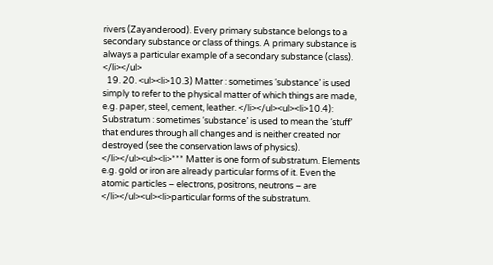rivers (Zayanderood). Every primary substance belongs to a secondary substance or class of things. A primary substance is always a particular example of a secondary substance (class). </li></ul>
  19. 20. <ul><li>10.3) Matter : sometimes ‘substance’ is used simply to refer to the physical matter of which things are made, e.g. paper, steel, cement, leather. </li></ul><ul><li>10.4): Substratum : sometimes ‘substance’ is used to mean the ‘stuff’ that endures through all changes and is neither created nor destroyed (see the conservation laws of physics). </li></ul><ul><li>*** Matter is one form of substratum. Elements e.g. gold or iron are already particular forms of it. Even the atomic particles – electrons, positrons, neutrons – are </li></ul><ul><li>particular forms of the substratum.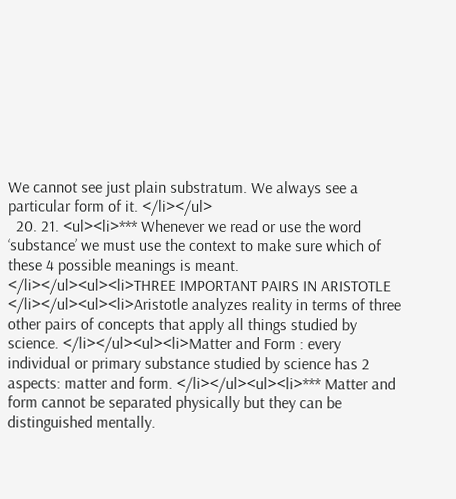We cannot see just plain substratum. We always see a particular form of it. </li></ul>
  20. 21. <ul><li>*** Whenever we read or use the word ‘substance’ we must use the context to make sure which of these 4 possible meanings is meant. </li></ul><ul><li>THREE IMPORTANT PAIRS IN ARISTOTLE </li></ul><ul><li>Aristotle analyzes reality in terms of three other pairs of concepts that apply all things studied by science. </li></ul><ul><li>Matter and Form : every individual or primary substance studied by science has 2 aspects: matter and form. </li></ul><ul><li>*** Matter and form cannot be separated physically but they can be distinguished mentally.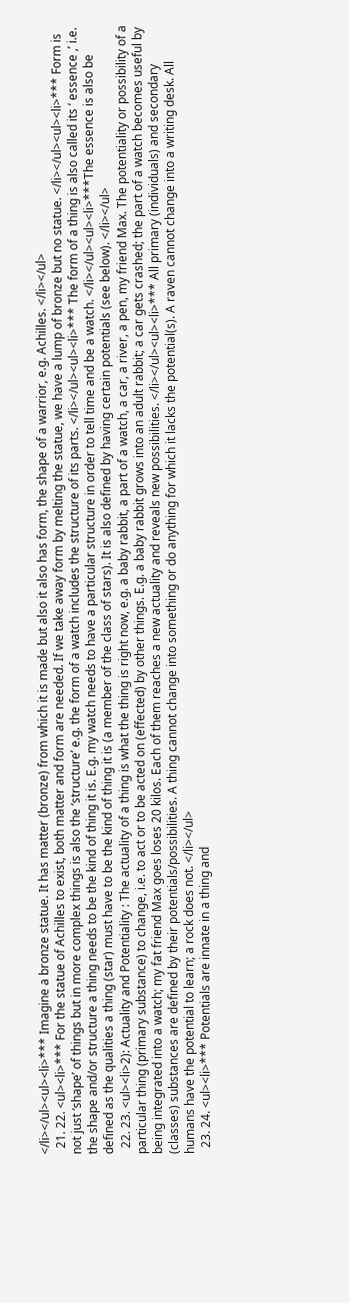</li></ul><ul><li>*** Imagine a bronze statue. It has matter (bronze) from which it is made but also it also has form, the shape of a warrior, e.g. Achilles. </li></ul>
  21. 22. <ul><li>*** For the statue of Achilles to exist, both matter and form are needed. If we take away form by melting the statue, we have a lump of bronze but no statue. </li></ul><ul><li>*** Form is not just ‘shape’ of things but in more complex things is also the ‘structure’ e.g. the form of a watch includes the structure of its parts. </li></ul><ul><li>*** The form of a thing is also called its ‘ essence ,’ i.e. the shape and/or structure a thing needs to be the kind of thing it is. E.g. my watch needs to have a particular structure in order to tell time and be a watch. </li></ul><ul><li>***The essence is also be defined as the qualities a thing (star) must have to be the kind of thing it is (a member of the class of stars). It is also defined by having certain potentials (see below). </li></ul>
  22. 23. <ul><li>2): Actuality and Potentiality : The actuality of a thing is what the thing is right now, e.g. a baby rabbit, a part of a watch, a car, a river, a pen, my friend Max. The potentiality or possibility of a particular thing (primary substance) to change, i.e. to act or to be acted on (effected) by other things. E.g. a baby rabbit grows into an adult rabbit; a car gets crashed; the part of a watch becomes useful by being integrated into a watch; my fat friend Max goes loses 20 kilos. Each of them reaches a new actuality and reveals new possibilities. </li></ul><ul><li>*** All primary (individuals) and secondary (classes) substances are defined by their potentials/possibilities. A thing cannot change into something or do anything for which it lacks the potential(s). A raven cannot change into a writing desk. All humans have the potential to learn; a rock does not. </li></ul>
  23. 24. <ul><li>*** Potentials are innate in a thing and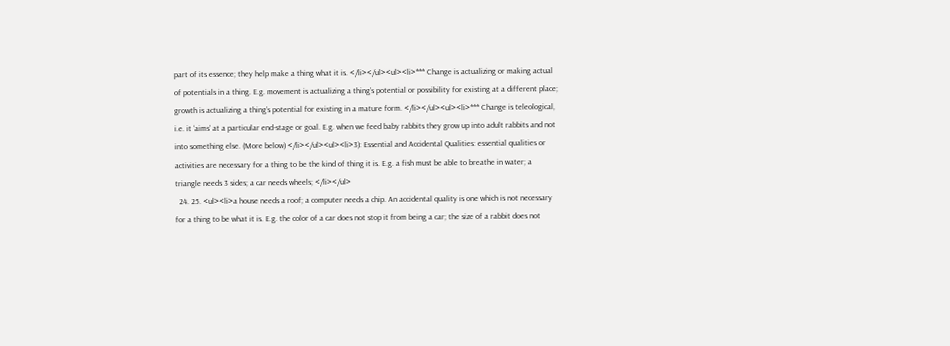part of its essence; they help make a thing what it is. </li></ul><ul><li>*** Change is actualizing or making actual of potentials in a thing. E.g. movement is actualizing a thing’s potential or possibility for existing at a different place; growth is actualizing a thing’s potential for existing in a mature form. </li></ul><ul><li>*** Change is teleological, i.e. it ‘aims’ at a particular end-stage or goal. E.g. when we feed baby rabbits they grow up into adult rabbits and not into something else. (More below) </li></ul><ul><li>3): Essential and Accidental Qualities: essential qualities or activities are necessary for a thing to be the kind of thing it is. E.g. a fish must be able to breathe in water; a triangle needs 3 sides; a car needs wheels; </li></ul>
  24. 25. <ul><li>a house needs a roof; a computer needs a chip. An accidental quality is one which is not necessary for a thing to be what it is. E.g. the color of a car does not stop it from being a car; the size of a rabbit does not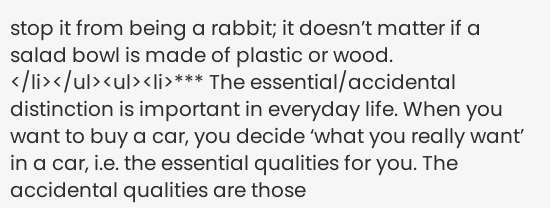stop it from being a rabbit; it doesn’t matter if a salad bowl is made of plastic or wood. </li></ul><ul><li>*** The essential/accidental distinction is important in everyday life. When you want to buy a car, you decide ‘what you really want’ in a car, i.e. the essential qualities for you. The accidental qualities are those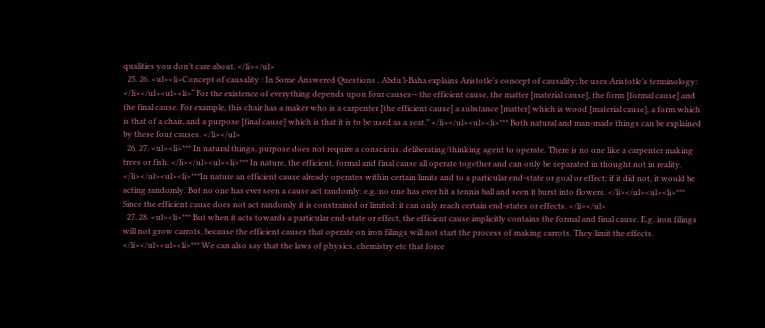qualities you don’t care about. </li></ul>
  25. 26. <ul><li>Concept of causality : In Some Answered Questions , Abdu’l-Baha explains Aristotle’s concept of causality; he uses Aristotle’s terminology: </li></ul><ul><li>“ For the existence of everything depends upon four causes-- the efficient cause, the matter [material cause], the form [formal cause] and the final cause. For example, this chair has a maker who is a carpenter [the efficient cause] a substance [matter] which is wood [material cause], a form which is that of a chair, and a purpose [final cause] which is that it is to be used as a seat.” </li></ul><ul><li>*** Both natural and man-made things can be explained by these four causes. </li></ul>
  26. 27. <ul><li>*** In natural things, purpose does not require a conscious, deliberating/thinking agent to operate. There is no one like a carpenter making trees or fish. </li></ul><ul><li>*** In nature, the efficient, formal and final cause all operate together and can only be separated in thought not in reality. </li></ul><ul><li>***In nature an efficient cause already operates within certain limits and to a particular end-state or goal or effect; if it did not, it would be acting randomly. But no one has ever seen a cause act randomly: e.g. no one has ever hit a tennis ball and seen it burst into flowers. </li></ul><ul><li>*** Since the efficient cause does not act randomly it is constrained or limited: it can only reach certain end-states or effects. </li></ul>
  27. 28. <ul><li>*** But when it acts towards a particular end-state or effect, the efficient cause implicitly contains the formal and final cause. E.g. iron filings will not grow carrots, because the efficient causes that operate on iron filings will not start the process of making carrots. They limit the effects. </li></ul><ul><li>*** We can also say that the laws of physics, chemistry etc that force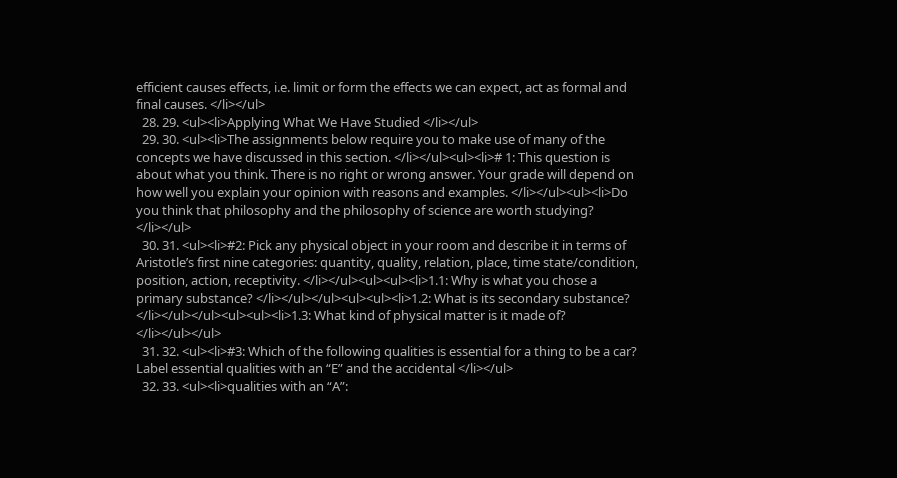efficient causes effects, i.e. limit or form the effects we can expect, act as formal and final causes. </li></ul>
  28. 29. <ul><li>Applying What We Have Studied </li></ul>
  29. 30. <ul><li>The assignments below require you to make use of many of the concepts we have discussed in this section. </li></ul><ul><li># 1: This question is about what you think. There is no right or wrong answer. Your grade will depend on how well you explain your opinion with reasons and examples. </li></ul><ul><li>Do you think that philosophy and the philosophy of science are worth studying? </li></ul>
  30. 31. <ul><li>#2: Pick any physical object in your room and describe it in terms of Aristotle’s first nine categories: quantity, quality, relation, place, time state/condition, position, action, receptivity. </li></ul><ul><ul><li>1.1: Why is what you chose a primary substance? </li></ul></ul><ul><ul><li>1.2: What is its secondary substance? </li></ul></ul><ul><ul><li>1.3: What kind of physical matter is it made of? </li></ul></ul>
  31. 32. <ul><li>#3: Which of the following qualities is essential for a thing to be a car? Label essential qualities with an “E” and the accidental </li></ul>
  32. 33. <ul><li>qualities with an “A”: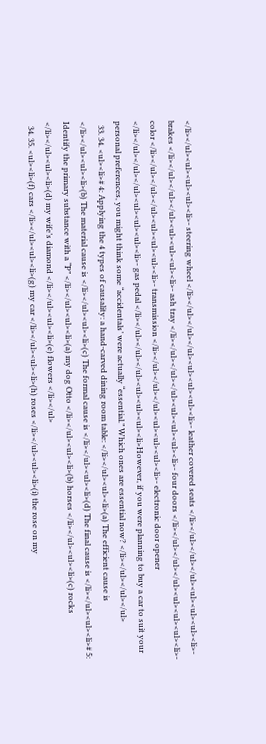</li></ul><ul><ul><ul><li>- steering wheel </li></ul></ul></ul><ul><ul><ul><li>- leather covered seats </li></ul></ul></ul><ul><ul><ul><li>- brakes </li></ul></ul></ul><ul><ul><ul><li>- ash tray </li></ul></ul></ul><ul><ul><ul><li>- four doors </li></ul></ul></ul><ul><ul><ul><li>- color </li></ul></ul></ul><ul><ul><ul><li>- transmission </li></ul></ul></ul><ul><ul><ul><li>- electronic door opener </li></ul></ul></ul><ul><ul><ul><li>- gas pedal </li></ul></ul></ul><ul><ul><ul><li>However, if you were planning to buy a car to suit your personal preferences, you might think some “accidentals’ were actually “essential.” Which ones are essential now? </li></ul></ul></ul>
  33. 34. <ul><li># 4: Applying the 4 types of causality: a hand-carved dining room table: </li></ul><ul><li>(a) The efficient cause is </li></ul><ul><li>(b) The material cause is </li></ul><ul><li>(c) The formal cause is </li></ul><ul><li>(d) The final cause is </li></ul><ul><li># 5: Identify the primary substance with a “P” </li></ul><ul><li>(a) my dog Otto </li></ul><ul><li>(b) horses </li></ul><ul><li>(c) rocks </li></ul><ul><li>(d) my wife’s diamond </li></ul><ul><li>(e) flowers </li></ul>
  34. 35. <ul><li>(f) cars </li></ul><ul><li>(g) my car </li></ul><ul><li>(h) roses </li></ul><ul><li>(i) the rose on my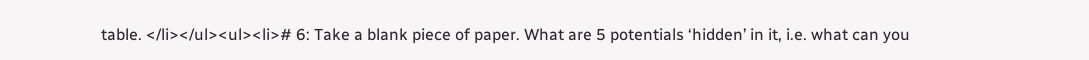table. </li></ul><ul><li># 6: Take a blank piece of paper. What are 5 potentials ‘hidden’ in it, i.e. what can you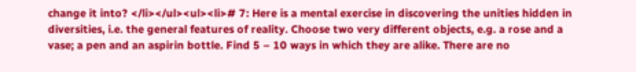change it into? </li></ul><ul><li># 7: Here is a mental exercise in discovering the unities hidden in diversities, i.e. the general features of reality. Choose two very different objects, e.g. a rose and a vase; a pen and an aspirin bottle. Find 5 – 10 ways in which they are alike. There are no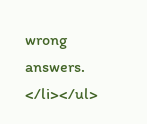wrong answers. </li></ul>